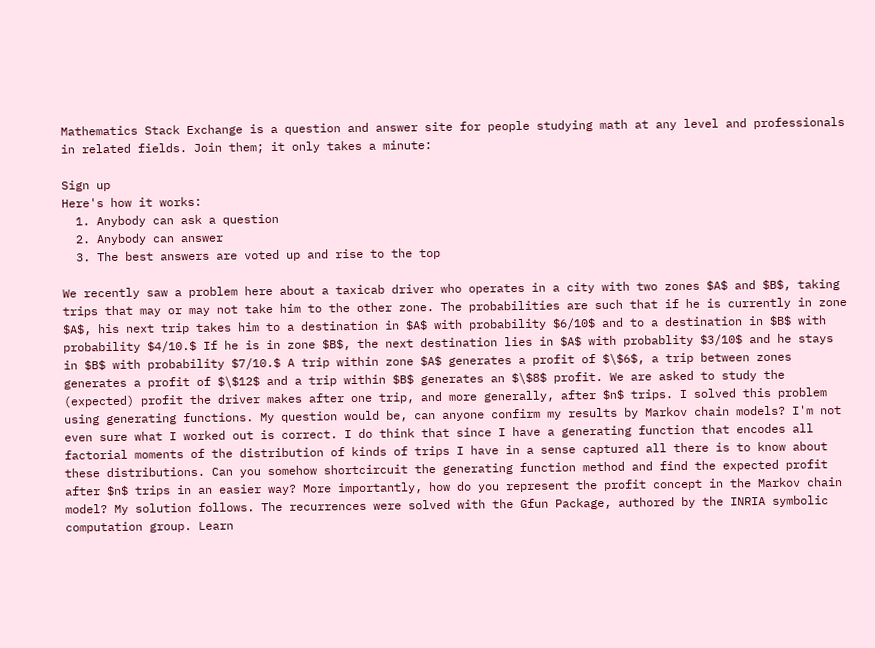Mathematics Stack Exchange is a question and answer site for people studying math at any level and professionals in related fields. Join them; it only takes a minute:

Sign up
Here's how it works:
  1. Anybody can ask a question
  2. Anybody can answer
  3. The best answers are voted up and rise to the top

We recently saw a problem here about a taxicab driver who operates in a city with two zones $A$ and $B$, taking trips that may or may not take him to the other zone. The probabilities are such that if he is currently in zone $A$, his next trip takes him to a destination in $A$ with probability $6/10$ and to a destination in $B$ with probability $4/10.$ If he is in zone $B$, the next destination lies in $A$ with probablity $3/10$ and he stays in $B$ with probability $7/10.$ A trip within zone $A$ generates a profit of $\$6$, a trip between zones generates a profit of $\$12$ and a trip within $B$ generates an $\$8$ profit. We are asked to study the (expected) profit the driver makes after one trip, and more generally, after $n$ trips. I solved this problem using generating functions. My question would be, can anyone confirm my results by Markov chain models? I'm not even sure what I worked out is correct. I do think that since I have a generating function that encodes all factorial moments of the distribution of kinds of trips I have in a sense captured all there is to know about these distributions. Can you somehow shortcircuit the generating function method and find the expected profit after $n$ trips in an easier way? More importantly, how do you represent the profit concept in the Markov chain model? My solution follows. The recurrences were solved with the Gfun Package, authored by the INRIA symbolic computation group. Learn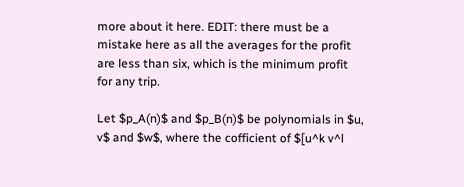more about it here. EDIT: there must be a mistake here as all the averages for the profit are less than six, which is the minimum profit for any trip.

Let $p_A(n)$ and $p_B(n)$ be polynomials in $u, v$ and $w$, where the cofficient of $[u^k v^l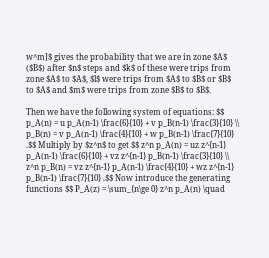w^m]$ gives the probability that we are in zone $A$ ($B$) after $n$ steps and $k$ of these were trips from zone $A$ to $A$, $l$ were trips from $A$ to $B$ or $B$ to $A$ and $m$ were trips from zone $B$ to $B$.

Then we have the following system of equations: $$ p_A(n) = u p_A(n-1) \frac{6}{10} + v p_B(n-1) \frac{3}{10} \\ p_B(n) = v p_A(n-1) \frac{4}{10} + w p_B(n-1) \frac{7}{10} .$$ Multiply by $z^n$ to get $$ z^n p_A(n) = uz z^{n-1} p_A(n-1) \frac{6}{10} + vz z^{n-1} p_B(n-1) \frac{3}{10} \\ z^n p_B(n) = vz z^{n-1} p_A(n-1) \frac{4}{10} + wz z^{n-1} p_B(n-1) \frac{7}{10} .$$ Now introduce the generating functions $$ P_A(z) = \sum_{n\ge 0} z^n p_A(n) \quad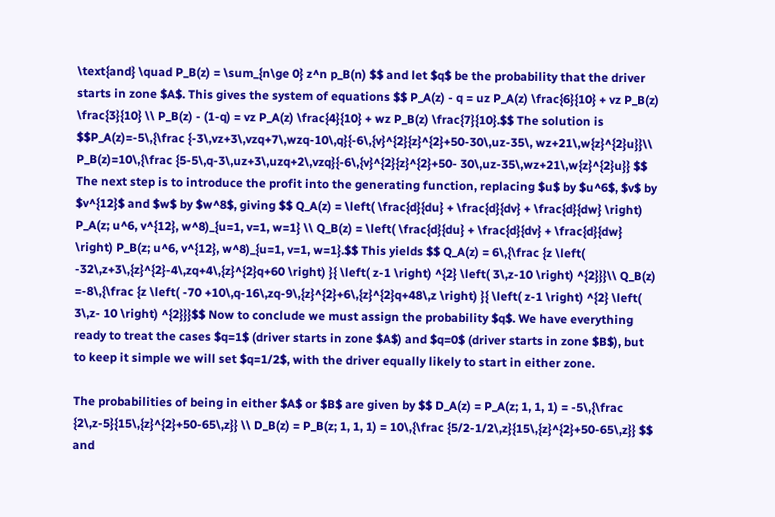\text{and} \quad P_B(z) = \sum_{n\ge 0} z^n p_B(n) $$ and let $q$ be the probability that the driver starts in zone $A$. This gives the system of equations $$ P_A(z) - q = uz P_A(z) \frac{6}{10} + vz P_B(z) \frac{3}{10} \\ P_B(z) - (1-q) = vz P_A(z) \frac{4}{10} + wz P_B(z) \frac{7}{10}.$$ The solution is $$P_A(z)=-5\,{\frac {-3\,vz+3\,vzq+7\,wzq-10\,q}{-6\,{v}^{2}{z}^{2}+50-30\,uz-35\, wz+21\,w{z}^{2}u}}\\ P_B(z)=10\,{\frac {5-5\,q-3\,uz+3\,uzq+2\,vzq}{-6\,{v}^{2}{z}^{2}+50- 30\,uz-35\,wz+21\,w{z}^{2}u}} $$ The next step is to introduce the profit into the generating function, replacing $u$ by $u^6$, $v$ by $v^{12}$ and $w$ by $w^8$, giving $$ Q_A(z) = \left( \frac{d}{du} + \frac{d}{dv} + \frac{d}{dw} \right) P_A(z; u^6, v^{12}, w^8)_{u=1, v=1, w=1} \\ Q_B(z) = \left( \frac{d}{du} + \frac{d}{dv} + \frac{d}{dw} \right) P_B(z; u^6, v^{12}, w^8)_{u=1, v=1, w=1}.$$ This yields $$ Q_A(z) = 6\,{\frac {z \left( -32\,z+3\,{z}^{2}-4\,zq+4\,{z}^{2}q+60 \right) }{ \left( z-1 \right) ^{2} \left( 3\,z-10 \right) ^{2}}}\\ Q_B(z) =-8\,{\frac {z \left( -70 +10\,q-16\,zq-9\,{z}^{2}+6\,{z}^{2}q+48\,z \right) }{ \left( z-1 \right) ^{2} \left( 3\,z- 10 \right) ^{2}}}$$ Now to conclude we must assign the probability $q$. We have everything ready to treat the cases $q=1$ (driver starts in zone $A$) and $q=0$ (driver starts in zone $B$), but to keep it simple we will set $q=1/2$, with the driver equally likely to start in either zone.

The probabilities of being in either $A$ or $B$ are given by $$ D_A(z) = P_A(z; 1, 1, 1) = -5\,{\frac {2\,z-5}{15\,{z}^{2}+50-65\,z}} \\ D_B(z) = P_B(z; 1, 1, 1) = 10\,{\frac {5/2-1/2\,z}{15\,{z}^{2}+50-65\,z}} $$ and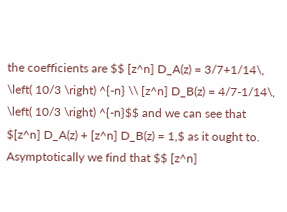the coefficients are $$ [z^n] D_A(z) = 3/7+1/14\, \left( 10/3 \right) ^{-n} \\ [z^n] D_B(z) = 4/7-1/14\, \left( 10/3 \right) ^{-n}$$ and we can see that $[z^n] D_A(z) + [z^n] D_B(z) = 1,$ as it ought to. Asymptotically we find that $$ [z^n]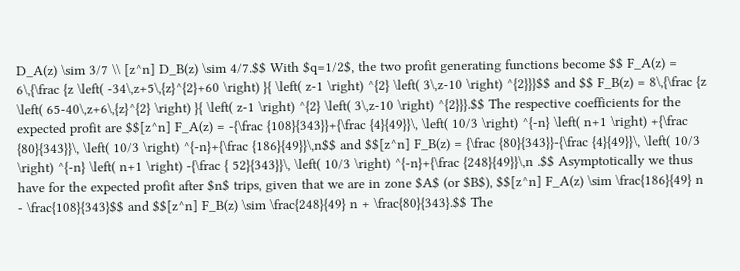D_A(z) \sim 3/7 \\ [z^n] D_B(z) \sim 4/7.$$ With $q=1/2$, the two profit generating functions become $$ F_A(z) = 6\,{\frac {z \left( -34\,z+5\,{z}^{2}+60 \right) }{ \left( z-1 \right) ^{2} \left( 3\,z-10 \right) ^{2}}}$$ and $$ F_B(z) = 8\,{\frac {z \left( 65-40\,z+6\,{z}^{2} \right) }{ \left( z-1 \right) ^{2} \left( 3\,z-10 \right) ^{2}}}.$$ The respective coefficients for the expected profit are $$[z^n] F_A(z) = -{\frac {108}{343}}+{\frac {4}{49}}\, \left( 10/3 \right) ^{-n} \left( n+1 \right) +{\frac {80}{343}}\, \left( 10/3 \right) ^{-n}+{\frac {186}{49}}\,n$$ and $$[z^n] F_B(z) = {\frac {80}{343}}-{\frac {4}{49}}\, \left( 10/3 \right) ^{-n} \left( n+1 \right) -{\frac { 52}{343}}\, \left( 10/3 \right) ^{-n}+{\frac {248}{49}}\,n .$$ Asymptotically we thus have for the expected profit after $n$ trips, given that we are in zone $A$ (or $B$), $$[z^n] F_A(z) \sim \frac{186}{49} n - \frac{108}{343}$$ and $$[z^n] F_B(z) \sim \frac{248}{49} n + \frac{80}{343}.$$ The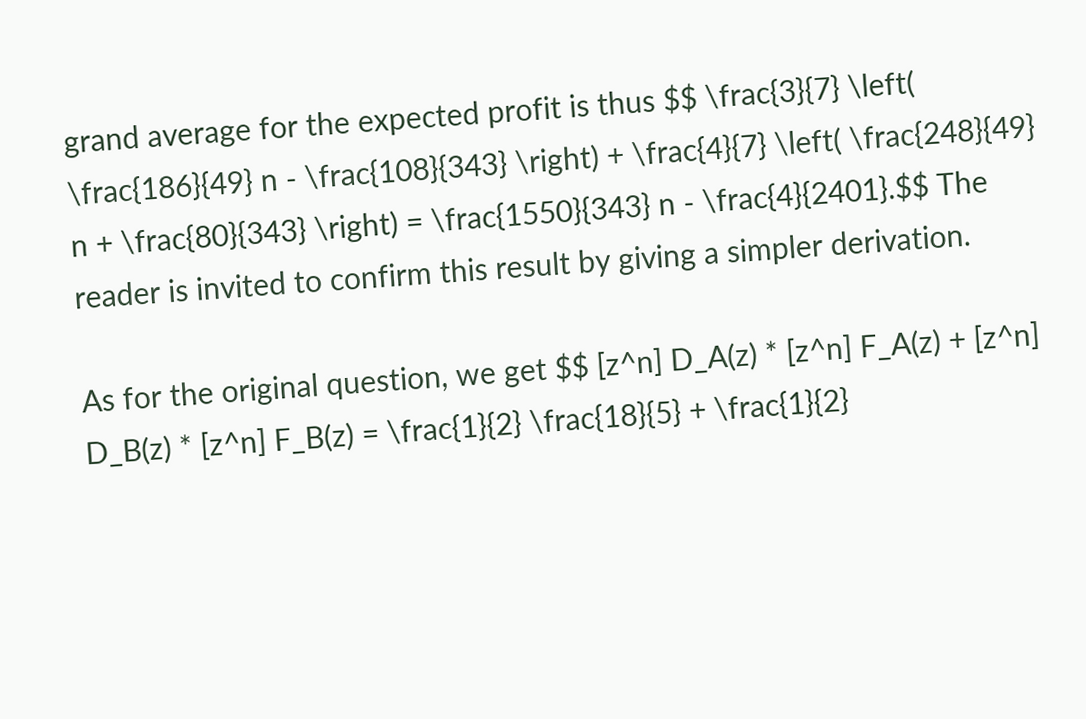grand average for the expected profit is thus $$ \frac{3}{7} \left( \frac{186}{49} n - \frac{108}{343} \right) + \frac{4}{7} \left( \frac{248}{49} n + \frac{80}{343} \right) = \frac{1550}{343} n - \frac{4}{2401}.$$ The reader is invited to confirm this result by giving a simpler derivation.

As for the original question, we get $$ [z^n] D_A(z) * [z^n] F_A(z) + [z^n] D_B(z) * [z^n] F_B(z) = \frac{1}{2} \frac{18}{5} + \frac{1}{2}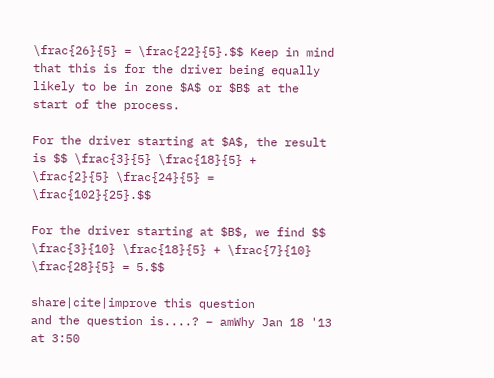\frac{26}{5} = \frac{22}{5}.$$ Keep in mind that this is for the driver being equally likely to be in zone $A$ or $B$ at the start of the process.

For the driver starting at $A$, the result is $$ \frac{3}{5} \frac{18}{5} + \frac{2}{5} \frac{24}{5} = \frac{102}{25}.$$

For the driver starting at $B$, we find $$ \frac{3}{10} \frac{18}{5} + \frac{7}{10} \frac{28}{5} = 5.$$

share|cite|improve this question
and the question is....? – amWhy Jan 18 '13 at 3:50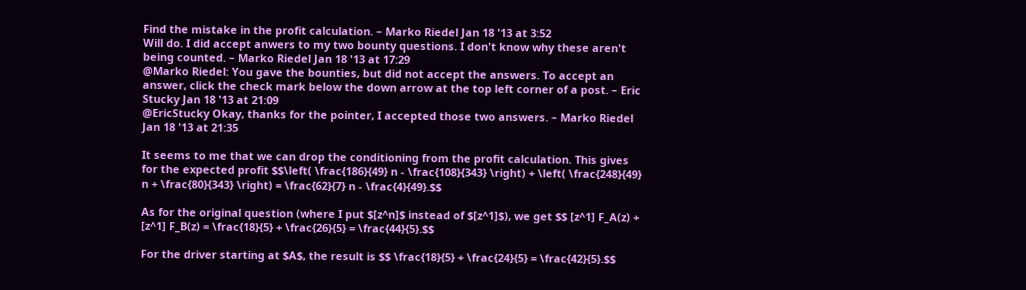Find the mistake in the profit calculation. – Marko Riedel Jan 18 '13 at 3:52
Will do. I did accept anwers to my two bounty questions. I don't know why these aren't being counted. – Marko Riedel Jan 18 '13 at 17:29
@Marko Riedel: You gave the bounties, but did not accept the answers. To accept an answer, click the check mark below the down arrow at the top left corner of a post. – Eric Stucky Jan 18 '13 at 21:09
@EricStucky Okay, thanks for the pointer, I accepted those two answers. – Marko Riedel Jan 18 '13 at 21:35

It seems to me that we can drop the conditioning from the profit calculation. This gives for the expected profit $$\left( \frac{186}{49} n - \frac{108}{343} \right) + \left( \frac{248}{49} n + \frac{80}{343} \right) = \frac{62}{7} n - \frac{4}{49}.$$

As for the original question (where I put $[z^n]$ instead of $[z^1]$), we get $$ [z^1] F_A(z) + [z^1] F_B(z) = \frac{18}{5} + \frac{26}{5} = \frac{44}{5}.$$

For the driver starting at $A$, the result is $$ \frac{18}{5} + \frac{24}{5} = \frac{42}{5}.$$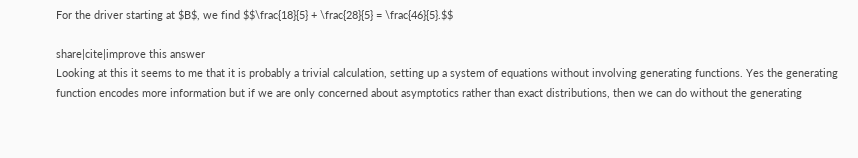For the driver starting at $B$, we find $$\frac{18}{5} + \frac{28}{5} = \frac{46}{5}.$$

share|cite|improve this answer
Looking at this it seems to me that it is probably a trivial calculation, setting up a system of equations without involving generating functions. Yes the generating function encodes more information but if we are only concerned about asymptotics rather than exact distributions, then we can do without the generating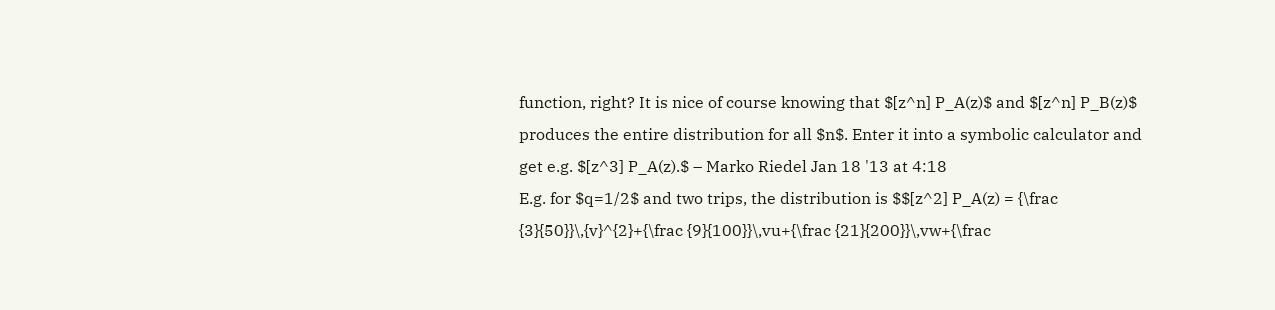function, right? It is nice of course knowing that $[z^n] P_A(z)$ and $[z^n] P_B(z)$ produces the entire distribution for all $n$. Enter it into a symbolic calculator and get e.g. $[z^3] P_A(z).$ – Marko Riedel Jan 18 '13 at 4:18
E.g. for $q=1/2$ and two trips, the distribution is $$[z^2] P_A(z) = {\frac {3}{50}}\,{v}^{2}+{\frac {9}{100}}\,vu+{\frac {21}{200}}\,vw+{\frac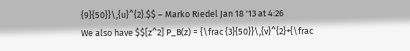{9}{50}}\,{u}^{2}.$$ – Marko Riedel Jan 18 '13 at 4:26
We also have $$[z^2] P_B(z) = {\frac {3}{50}}\,{v}^{2}+{\frac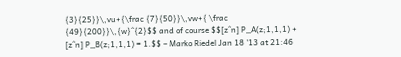{3}{25}}\,vu+{\frac {7}{50}}\,vw+{ \frac {49}{200}}\,{w}^{2}$$ and of course $$[z^n] P_A(z;1,1,1) + [z^n] P_B(z;1,1,1) = 1.$$ – Marko Riedel Jan 18 '13 at 21:46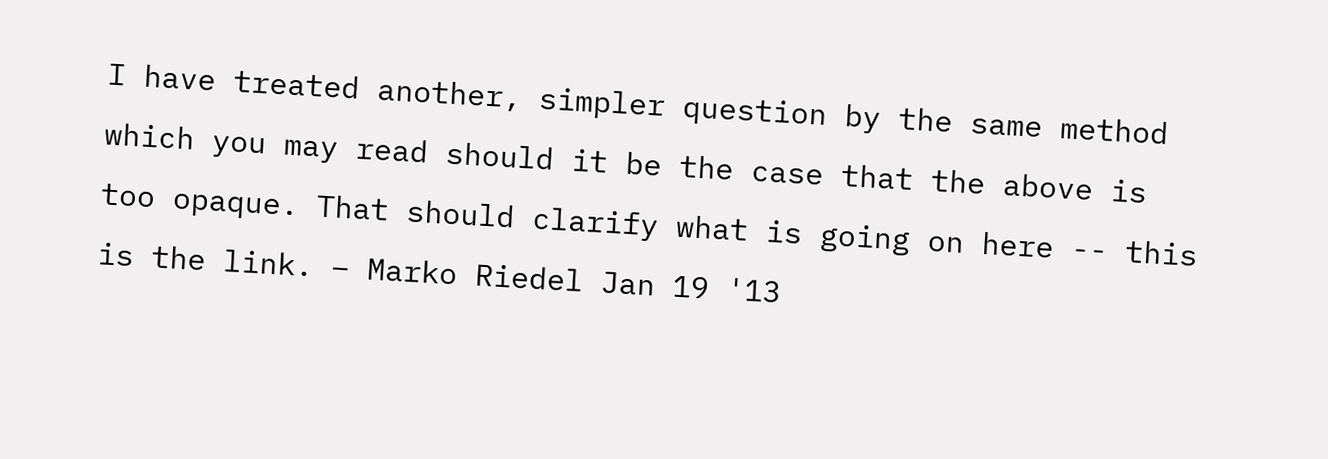I have treated another, simpler question by the same method which you may read should it be the case that the above is too opaque. That should clarify what is going on here -- this is the link. – Marko Riedel Jan 19 '13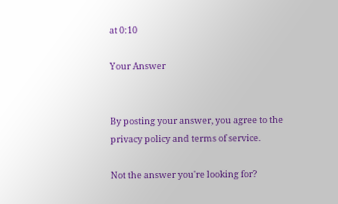at 0:10

Your Answer


By posting your answer, you agree to the privacy policy and terms of service.

Not the answer you're looking for?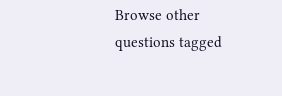Browse other questions tagged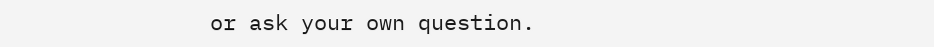or ask your own question.